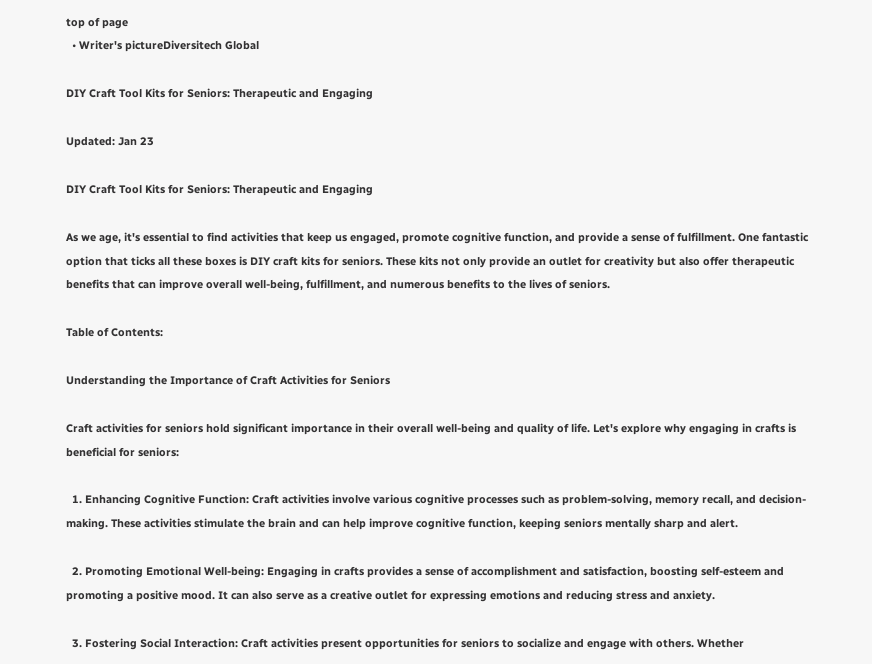top of page
  • Writer's pictureDiversitech Global

DIY Craft Tool Kits for Seniors: Therapeutic and Engaging

Updated: Jan 23

DIY Craft Tool Kits for Seniors: Therapeutic and Engaging

As we age, it's essential to find activities that keep us engaged, promote cognitive function, and provide a sense of fulfillment. One fantastic option that ticks all these boxes is DIY craft kits for seniors. These kits not only provide an outlet for creativity but also offer therapeutic benefits that can improve overall well-being, fulfillment, and numerous benefits to the lives of seniors.

Table of Contents:

Understanding the Importance of Craft Activities for Seniors

Craft activities for seniors hold significant importance in their overall well-being and quality of life. Let's explore why engaging in crafts is beneficial for seniors:

  1. Enhancing Cognitive Function: Craft activities involve various cognitive processes such as problem-solving, memory recall, and decision-making. These activities stimulate the brain and can help improve cognitive function, keeping seniors mentally sharp and alert.

  2. Promoting Emotional Well-being: Engaging in crafts provides a sense of accomplishment and satisfaction, boosting self-esteem and promoting a positive mood. It can also serve as a creative outlet for expressing emotions and reducing stress and anxiety.

  3. Fostering Social Interaction: Craft activities present opportunities for seniors to socialize and engage with others. Whether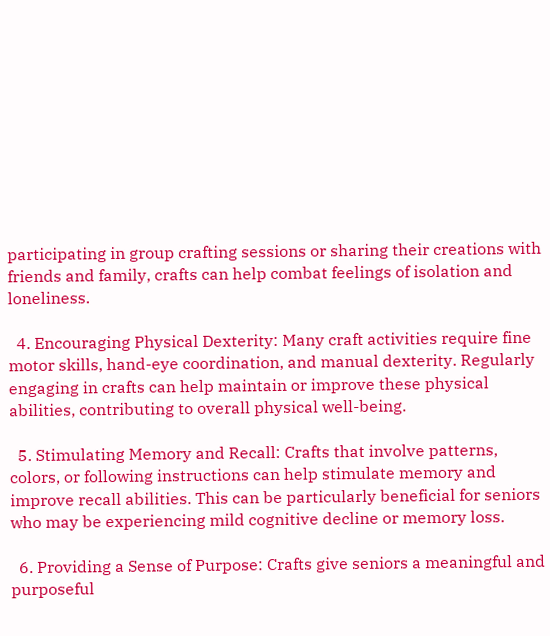participating in group crafting sessions or sharing their creations with friends and family, crafts can help combat feelings of isolation and loneliness.

  4. Encouraging Physical Dexterity: Many craft activities require fine motor skills, hand-eye coordination, and manual dexterity. Regularly engaging in crafts can help maintain or improve these physical abilities, contributing to overall physical well-being.

  5. Stimulating Memory and Recall: Crafts that involve patterns, colors, or following instructions can help stimulate memory and improve recall abilities. This can be particularly beneficial for seniors who may be experiencing mild cognitive decline or memory loss.

  6. Providing a Sense of Purpose: Crafts give seniors a meaningful and purposeful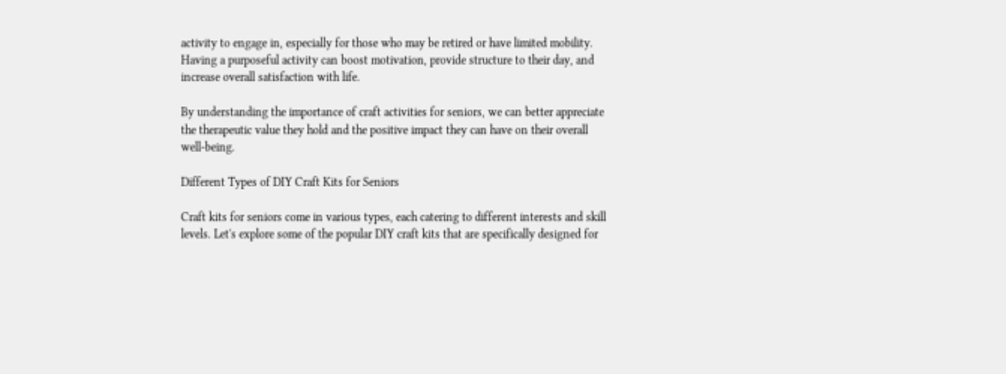activity to engage in, especially for those who may be retired or have limited mobility. Having a purposeful activity can boost motivation, provide structure to their day, and increase overall satisfaction with life.

By understanding the importance of craft activities for seniors, we can better appreciate the therapeutic value they hold and the positive impact they can have on their overall well-being.

Different Types of DIY Craft Kits for Seniors

Craft kits for seniors come in various types, each catering to different interests and skill levels. Let's explore some of the popular DIY craft kits that are specifically designed for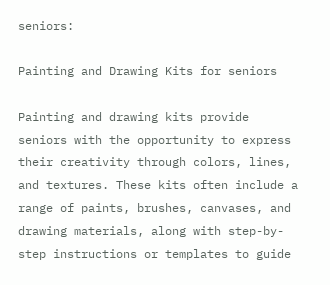seniors:

Painting and Drawing Kits for seniors

Painting and drawing kits provide seniors with the opportunity to express their creativity through colors, lines, and textures. These kits often include a range of paints, brushes, canvases, and drawing materials, along with step-by-step instructions or templates to guide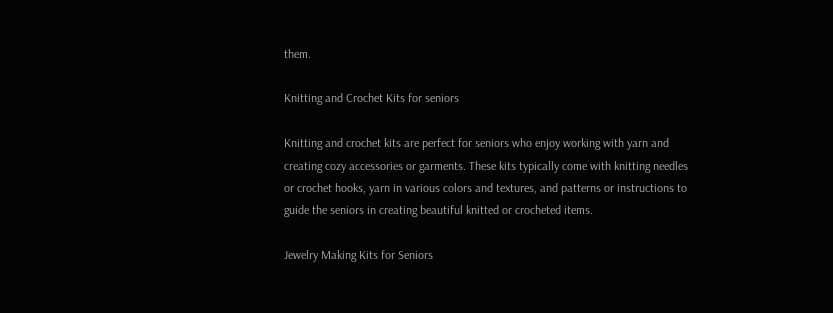them.

Knitting and Crochet Kits for seniors

Knitting and crochet kits are perfect for seniors who enjoy working with yarn and creating cozy accessories or garments. These kits typically come with knitting needles or crochet hooks, yarn in various colors and textures, and patterns or instructions to guide the seniors in creating beautiful knitted or crocheted items.

Jewelry Making Kits for Seniors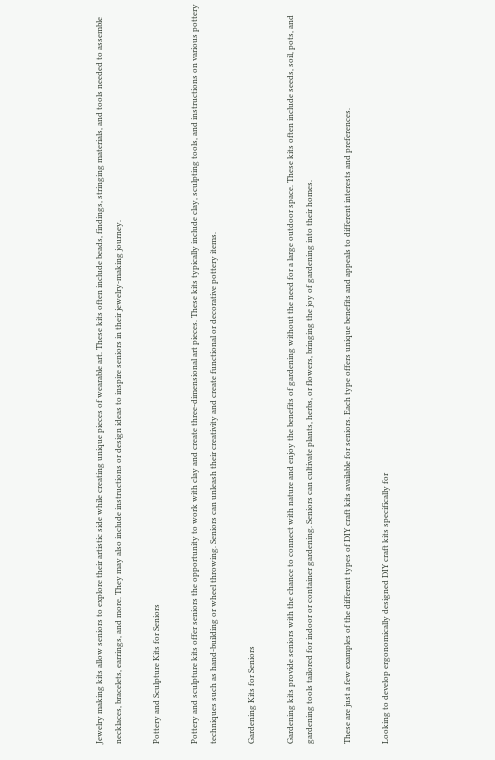Jewelry making kits allow seniors to explore their artistic side while creating unique pieces of wearable art. These kits often include beads, findings, stringing materials, and tools needed to assemble necklaces, bracelets, earrings, and more. They may also include instructions or design ideas to inspire seniors in their jewelry-making journey.

Pottery and Sculpture Kits for Seniors

Pottery and sculpture kits offer seniors the opportunity to work with clay and create three-dimensional art pieces. These kits typically include clay, sculpting tools, and instructions on various pottery techniques such as hand-building or wheel throwing. Seniors can unleash their creativity and create functional or decorative pottery items.

Gardening Kits for Seniors

Gardening kits provide seniors with the chance to connect with nature and enjoy the benefits of gardening without the need for a large outdoor space. These kits often include seeds, soil, pots, and gardening tools tailored for indoor or container gardening. Seniors can cultivate plants, herbs, or flowers, bringing the joy of gardening into their homes.

These are just a few examples of the different types of DIY craft kits available for seniors. Each type offers unique benefits and appeals to different interests and preferences.

Looking to develop ergonomically designed DIY craft kits specifically for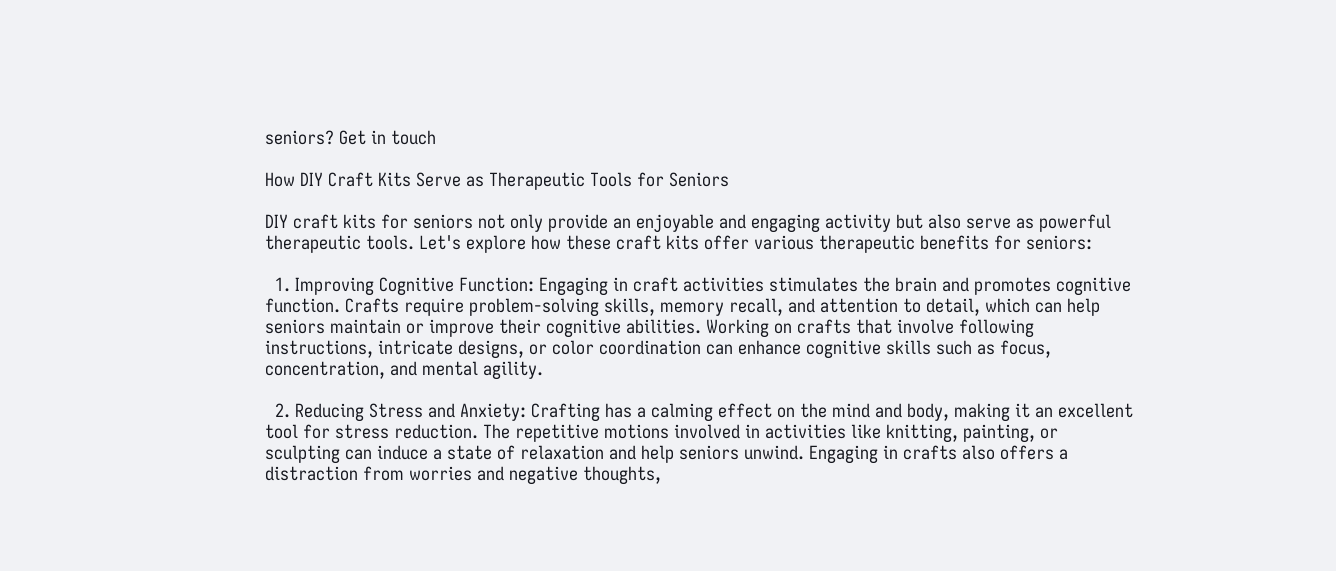seniors? Get in touch

How DIY Craft Kits Serve as Therapeutic Tools for Seniors

DIY craft kits for seniors not only provide an enjoyable and engaging activity but also serve as powerful therapeutic tools. Let's explore how these craft kits offer various therapeutic benefits for seniors:

  1. Improving Cognitive Function: Engaging in craft activities stimulates the brain and promotes cognitive function. Crafts require problem-solving skills, memory recall, and attention to detail, which can help seniors maintain or improve their cognitive abilities. Working on crafts that involve following instructions, intricate designs, or color coordination can enhance cognitive skills such as focus, concentration, and mental agility.

  2. Reducing Stress and Anxiety: Crafting has a calming effect on the mind and body, making it an excellent tool for stress reduction. The repetitive motions involved in activities like knitting, painting, or sculpting can induce a state of relaxation and help seniors unwind. Engaging in crafts also offers a distraction from worries and negative thoughts,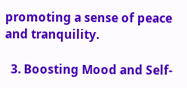promoting a sense of peace and tranquility.

  3. Boosting Mood and Self-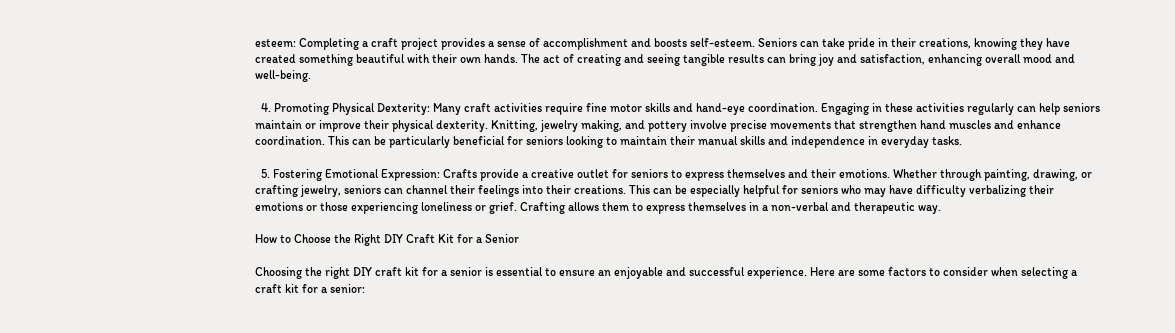esteem: Completing a craft project provides a sense of accomplishment and boosts self-esteem. Seniors can take pride in their creations, knowing they have created something beautiful with their own hands. The act of creating and seeing tangible results can bring joy and satisfaction, enhancing overall mood and well-being.

  4. Promoting Physical Dexterity: Many craft activities require fine motor skills and hand-eye coordination. Engaging in these activities regularly can help seniors maintain or improve their physical dexterity. Knitting, jewelry making, and pottery involve precise movements that strengthen hand muscles and enhance coordination. This can be particularly beneficial for seniors looking to maintain their manual skills and independence in everyday tasks.

  5. Fostering Emotional Expression: Crafts provide a creative outlet for seniors to express themselves and their emotions. Whether through painting, drawing, or crafting jewelry, seniors can channel their feelings into their creations. This can be especially helpful for seniors who may have difficulty verbalizing their emotions or those experiencing loneliness or grief. Crafting allows them to express themselves in a non-verbal and therapeutic way.

How to Choose the Right DIY Craft Kit for a Senior

Choosing the right DIY craft kit for a senior is essential to ensure an enjoyable and successful experience. Here are some factors to consider when selecting a craft kit for a senior: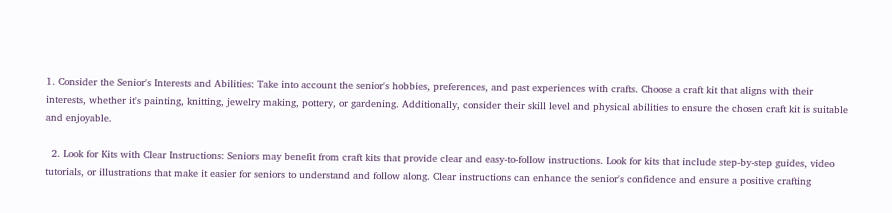1. Consider the Senior's Interests and Abilities: Take into account the senior's hobbies, preferences, and past experiences with crafts. Choose a craft kit that aligns with their interests, whether it's painting, knitting, jewelry making, pottery, or gardening. Additionally, consider their skill level and physical abilities to ensure the chosen craft kit is suitable and enjoyable.

  2. Look for Kits with Clear Instructions: Seniors may benefit from craft kits that provide clear and easy-to-follow instructions. Look for kits that include step-by-step guides, video tutorials, or illustrations that make it easier for seniors to understand and follow along. Clear instructions can enhance the senior's confidence and ensure a positive crafting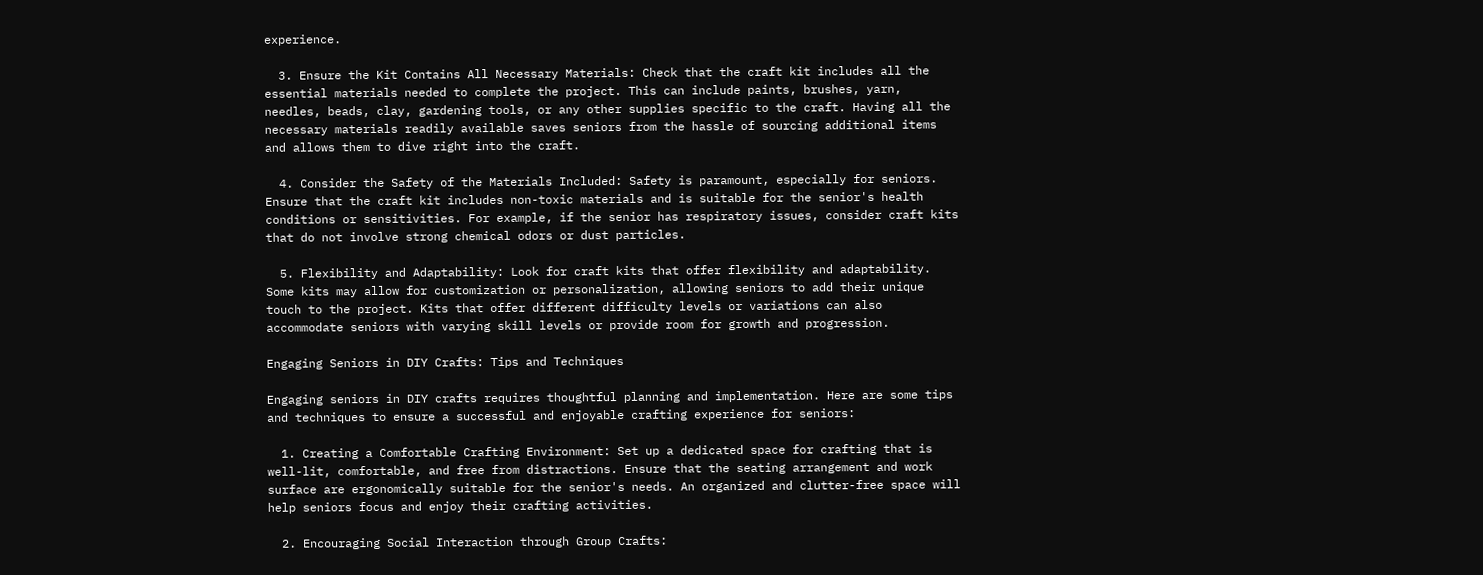experience.

  3. Ensure the Kit Contains All Necessary Materials: Check that the craft kit includes all the essential materials needed to complete the project. This can include paints, brushes, yarn, needles, beads, clay, gardening tools, or any other supplies specific to the craft. Having all the necessary materials readily available saves seniors from the hassle of sourcing additional items and allows them to dive right into the craft.

  4. Consider the Safety of the Materials Included: Safety is paramount, especially for seniors. Ensure that the craft kit includes non-toxic materials and is suitable for the senior's health conditions or sensitivities. For example, if the senior has respiratory issues, consider craft kits that do not involve strong chemical odors or dust particles.

  5. Flexibility and Adaptability: Look for craft kits that offer flexibility and adaptability. Some kits may allow for customization or personalization, allowing seniors to add their unique touch to the project. Kits that offer different difficulty levels or variations can also accommodate seniors with varying skill levels or provide room for growth and progression.

Engaging Seniors in DIY Crafts: Tips and Techniques

Engaging seniors in DIY crafts requires thoughtful planning and implementation. Here are some tips and techniques to ensure a successful and enjoyable crafting experience for seniors:

  1. Creating a Comfortable Crafting Environment: Set up a dedicated space for crafting that is well-lit, comfortable, and free from distractions. Ensure that the seating arrangement and work surface are ergonomically suitable for the senior's needs. An organized and clutter-free space will help seniors focus and enjoy their crafting activities.

  2. Encouraging Social Interaction through Group Crafts: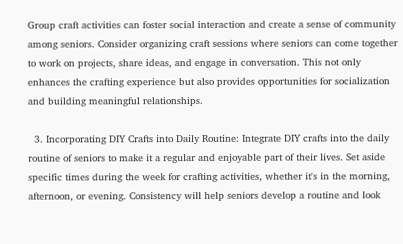Group craft activities can foster social interaction and create a sense of community among seniors. Consider organizing craft sessions where seniors can come together to work on projects, share ideas, and engage in conversation. This not only enhances the crafting experience but also provides opportunities for socialization and building meaningful relationships.

  3. Incorporating DIY Crafts into Daily Routine: Integrate DIY crafts into the daily routine of seniors to make it a regular and enjoyable part of their lives. Set aside specific times during the week for crafting activities, whether it's in the morning, afternoon, or evening. Consistency will help seniors develop a routine and look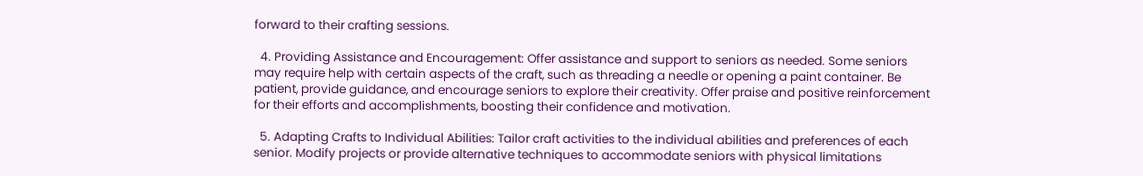forward to their crafting sessions.

  4. Providing Assistance and Encouragement: Offer assistance and support to seniors as needed. Some seniors may require help with certain aspects of the craft, such as threading a needle or opening a paint container. Be patient, provide guidance, and encourage seniors to explore their creativity. Offer praise and positive reinforcement for their efforts and accomplishments, boosting their confidence and motivation.

  5. Adapting Crafts to Individual Abilities: Tailor craft activities to the individual abilities and preferences of each senior. Modify projects or provide alternative techniques to accommodate seniors with physical limitations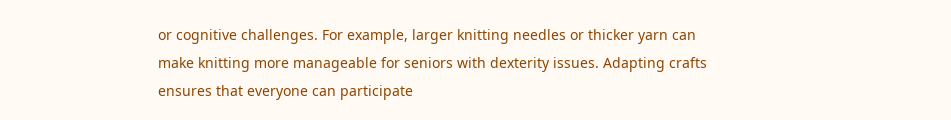or cognitive challenges. For example, larger knitting needles or thicker yarn can make knitting more manageable for seniors with dexterity issues. Adapting crafts ensures that everyone can participate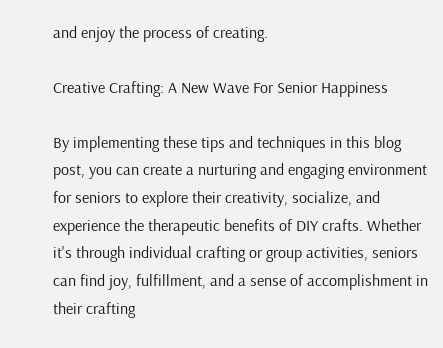and enjoy the process of creating.

Creative Crafting: A New Wave For Senior Happiness

By implementing these tips and techniques in this blog post, you can create a nurturing and engaging environment for seniors to explore their creativity, socialize, and experience the therapeutic benefits of DIY crafts. Whether it's through individual crafting or group activities, seniors can find joy, fulfillment, and a sense of accomplishment in their crafting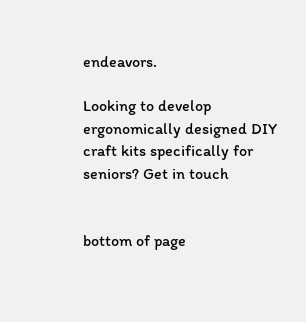endeavors.

Looking to develop ergonomically designed DIY craft kits specifically for seniors? Get in touch


bottom of page